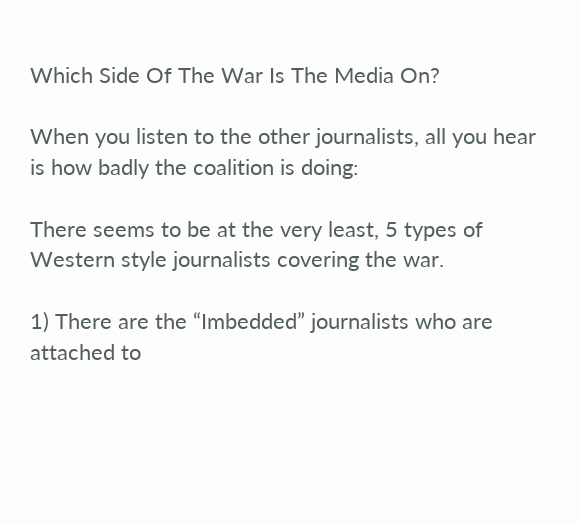Which Side Of The War Is The Media On?

When you listen to the other journalists, all you hear is how badly the coalition is doing:

There seems to be at the very least, 5 types of Western style journalists covering the war.

1) There are the “Imbedded” journalists who are attached to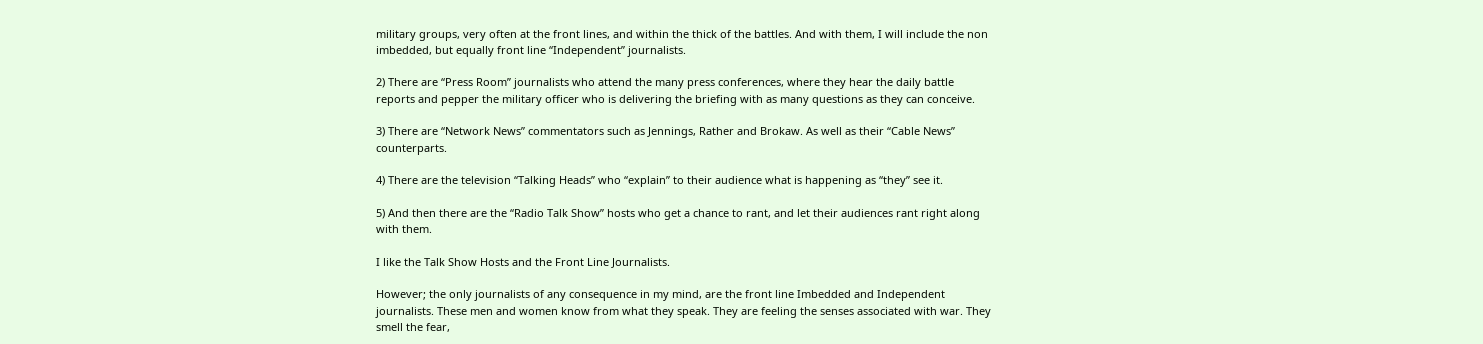military groups, very often at the front lines, and within the thick of the battles. And with them, I will include the non imbedded, but equally front line “Independent” journalists.

2) There are “Press Room” journalists who attend the many press conferences, where they hear the daily battle reports and pepper the military officer who is delivering the briefing with as many questions as they can conceive.

3) There are “Network News” commentators such as Jennings, Rather and Brokaw. As well as their “Cable News” counterparts.

4) There are the television “Talking Heads” who “explain” to their audience what is happening as “they” see it.

5) And then there are the “Radio Talk Show” hosts who get a chance to rant, and let their audiences rant right along with them.

I like the Talk Show Hosts and the Front Line Journalists.

However; the only journalists of any consequence in my mind, are the front line Imbedded and Independent journalists. These men and women know from what they speak. They are feeling the senses associated with war. They smell the fear,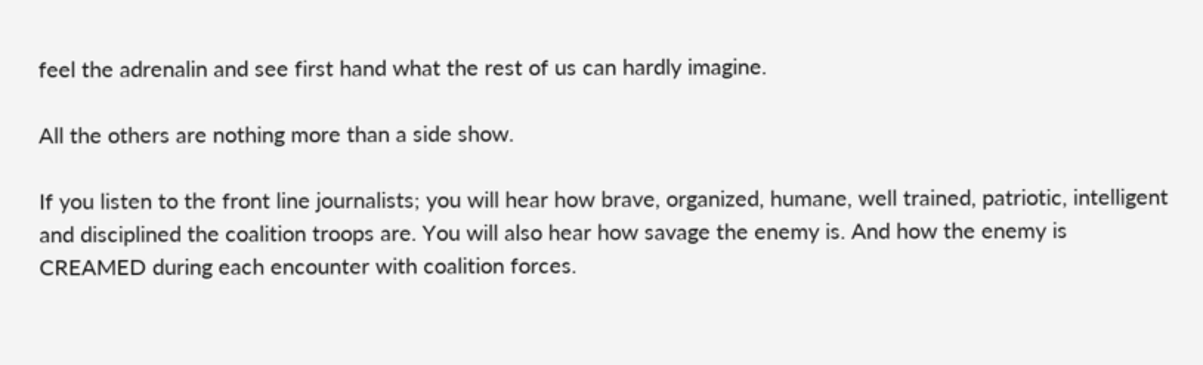feel the adrenalin and see first hand what the rest of us can hardly imagine.

All the others are nothing more than a side show.

If you listen to the front line journalists; you will hear how brave, organized, humane, well trained, patriotic, intelligent and disciplined the coalition troops are. You will also hear how savage the enemy is. And how the enemy is CREAMED during each encounter with coalition forces.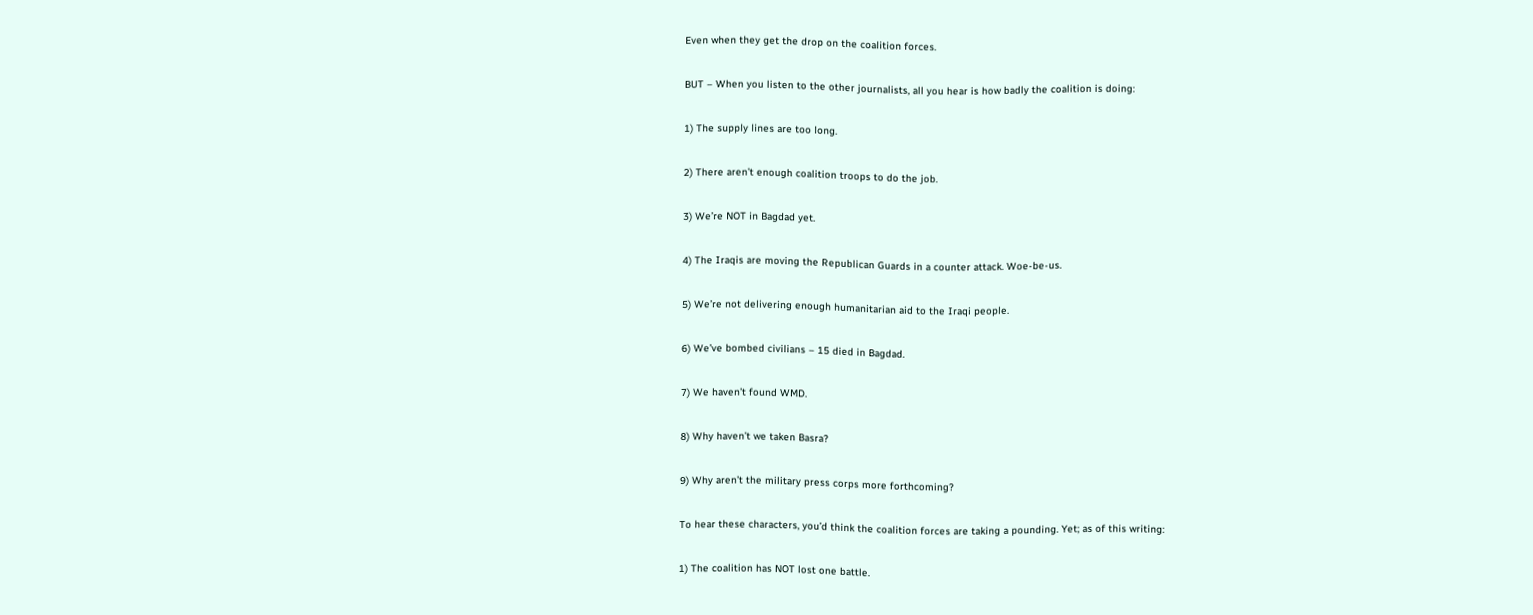Even when they get the drop on the coalition forces.

BUT – When you listen to the other journalists, all you hear is how badly the coalition is doing:

1) The supply lines are too long.

2) There aren’t enough coalition troops to do the job.

3) We’re NOT in Bagdad yet.

4) The Iraqis are moving the Republican Guards in a counter attack. Woe-be-us.

5) We’re not delivering enough humanitarian aid to the Iraqi people.

6) We’ve bombed civilians – 15 died in Bagdad.

7) We haven’t found WMD.

8) Why haven’t we taken Basra?

9) Why aren’t the military press corps more forthcoming?

To hear these characters, you’d think the coalition forces are taking a pounding. Yet; as of this writing:

1) The coalition has NOT lost one battle.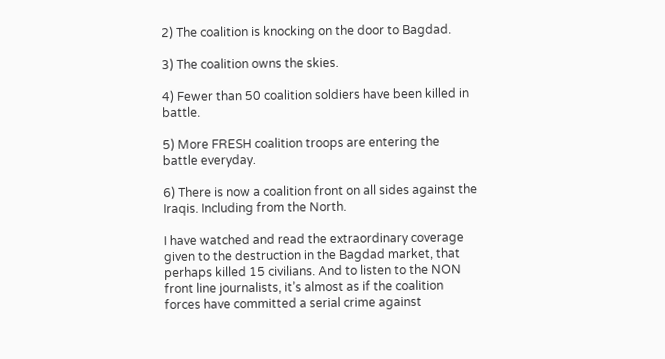2) The coalition is knocking on the door to Bagdad.

3) The coalition owns the skies.

4) Fewer than 50 coalition soldiers have been killed in battle.

5) More FRESH coalition troops are entering the battle everyday.

6) There is now a coalition front on all sides against the Iraqis. Including from the North.

I have watched and read the extraordinary coverage given to the destruction in the Bagdad market, that perhaps killed 15 civilians. And to listen to the NON front line journalists, it’s almost as if the coalition forces have committed a serial crime against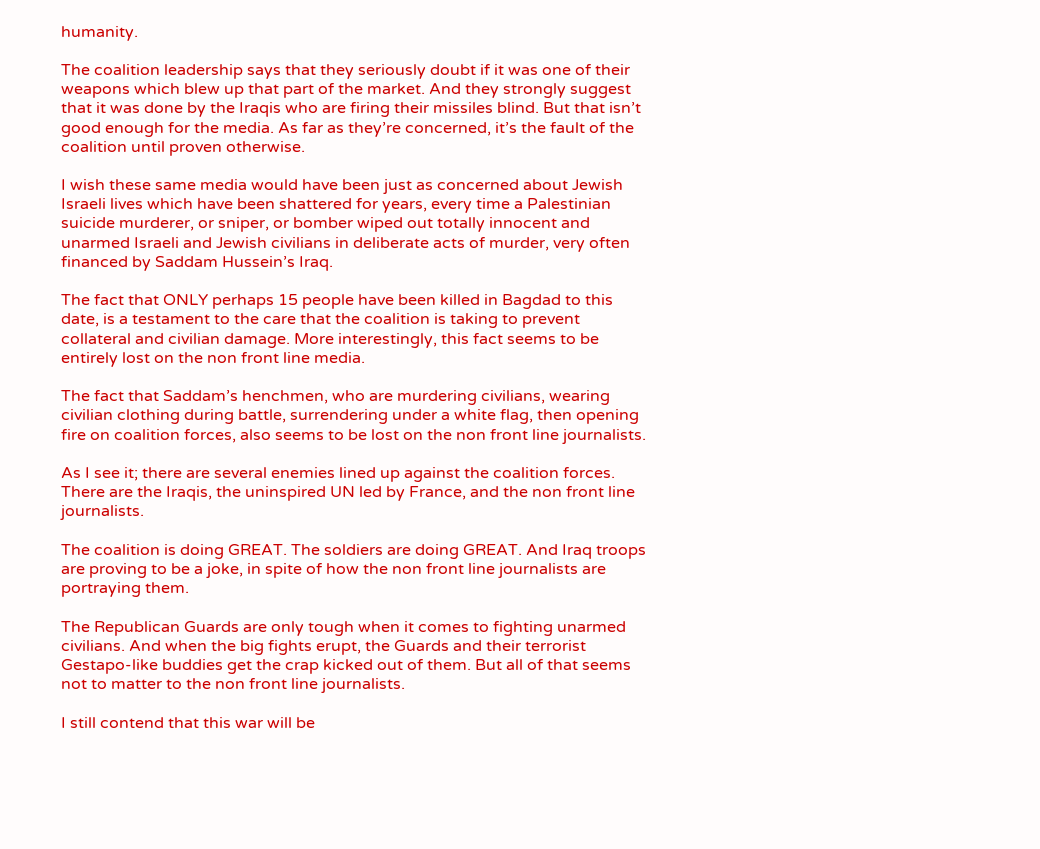humanity.

The coalition leadership says that they seriously doubt if it was one of their weapons which blew up that part of the market. And they strongly suggest that it was done by the Iraqis who are firing their missiles blind. But that isn’t good enough for the media. As far as they’re concerned, it’s the fault of the coalition until proven otherwise.

I wish these same media would have been just as concerned about Jewish Israeli lives which have been shattered for years, every time a Palestinian suicide murderer, or sniper, or bomber wiped out totally innocent and unarmed Israeli and Jewish civilians in deliberate acts of murder, very often financed by Saddam Hussein’s Iraq.

The fact that ONLY perhaps 15 people have been killed in Bagdad to this date, is a testament to the care that the coalition is taking to prevent collateral and civilian damage. More interestingly, this fact seems to be entirely lost on the non front line media.

The fact that Saddam’s henchmen, who are murdering civilians, wearing civilian clothing during battle, surrendering under a white flag, then opening fire on coalition forces, also seems to be lost on the non front line journalists.

As I see it; there are several enemies lined up against the coalition forces. There are the Iraqis, the uninspired UN led by France, and the non front line journalists.

The coalition is doing GREAT. The soldiers are doing GREAT. And Iraq troops are proving to be a joke, in spite of how the non front line journalists are portraying them.

The Republican Guards are only tough when it comes to fighting unarmed civilians. And when the big fights erupt, the Guards and their terrorist Gestapo-like buddies get the crap kicked out of them. But all of that seems not to matter to the non front line journalists.

I still contend that this war will be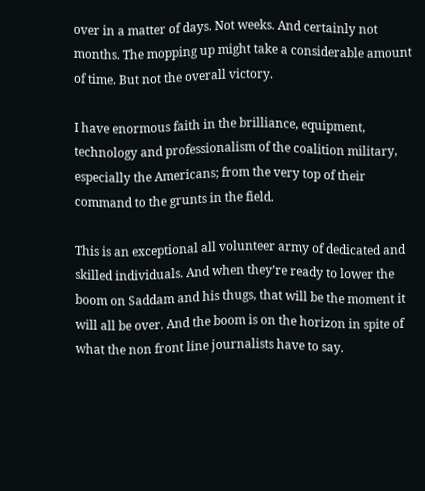over in a matter of days. Not weeks. And certainly not months. The mopping up might take a considerable amount of time. But not the overall victory.

I have enormous faith in the brilliance, equipment, technology and professionalism of the coalition military, especially the Americans; from the very top of their command to the grunts in the field.

This is an exceptional all volunteer army of dedicated and skilled individuals. And when they’re ready to lower the boom on Saddam and his thugs, that will be the moment it will all be over. And the boom is on the horizon in spite of what the non front line journalists have to say.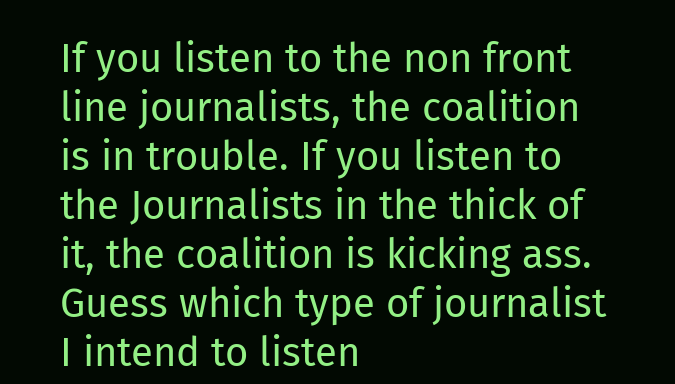If you listen to the non front line journalists, the coalition is in trouble. If you listen to the Journalists in the thick of it, the coalition is kicking ass. Guess which type of journalist I intend to listen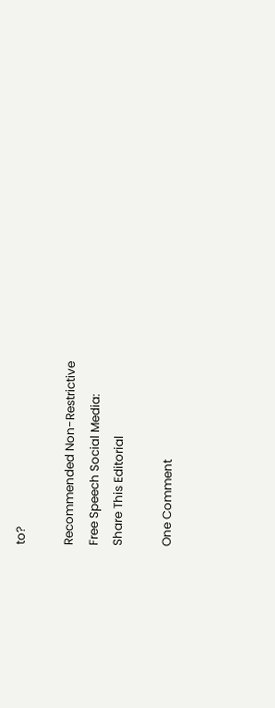to?

Recommended Non-Restrictive
Free Speech Social Media:
Share This Editorial

One Comment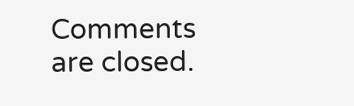Comments are closed.